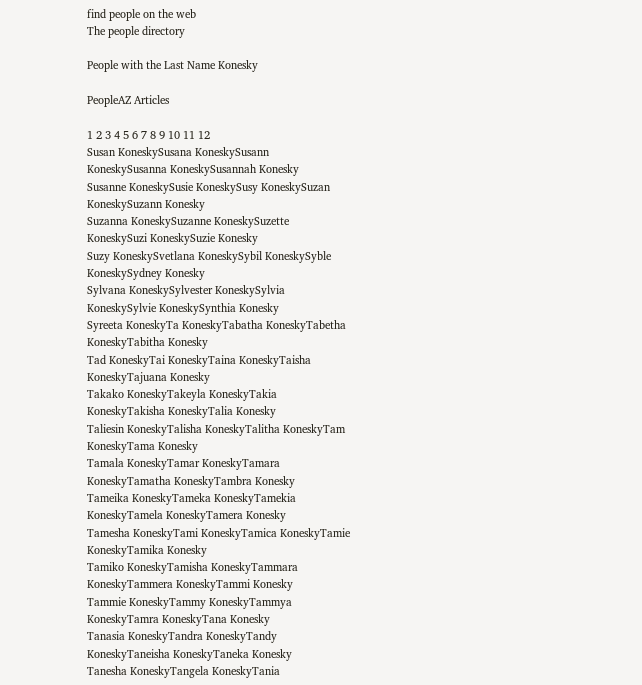find people on the web
The people directory

People with the Last Name Konesky

PeopleAZ Articles

1 2 3 4 5 6 7 8 9 10 11 12
Susan KoneskySusana KoneskySusann KoneskySusanna KoneskySusannah Konesky
Susanne KoneskySusie KoneskySusy KoneskySuzan KoneskySuzann Konesky
Suzanna KoneskySuzanne KoneskySuzette KoneskySuzi KoneskySuzie Konesky
Suzy KoneskySvetlana KoneskySybil KoneskySyble KoneskySydney Konesky
Sylvana KoneskySylvester KoneskySylvia KoneskySylvie KoneskySynthia Konesky
Syreeta KoneskyTa KoneskyTabatha KoneskyTabetha KoneskyTabitha Konesky
Tad KoneskyTai KoneskyTaina KoneskyTaisha KoneskyTajuana Konesky
Takako KoneskyTakeyla KoneskyTakia KoneskyTakisha KoneskyTalia Konesky
Taliesin KoneskyTalisha KoneskyTalitha KoneskyTam KoneskyTama Konesky
Tamala KoneskyTamar KoneskyTamara KoneskyTamatha KoneskyTambra Konesky
Tameika KoneskyTameka KoneskyTamekia KoneskyTamela KoneskyTamera Konesky
Tamesha KoneskyTami KoneskyTamica KoneskyTamie KoneskyTamika Konesky
Tamiko KoneskyTamisha KoneskyTammara KoneskyTammera KoneskyTammi Konesky
Tammie KoneskyTammy KoneskyTammya KoneskyTamra KoneskyTana Konesky
Tanasia KoneskyTandra KoneskyTandy KoneskyTaneisha KoneskyTaneka Konesky
Tanesha KoneskyTangela KoneskyTania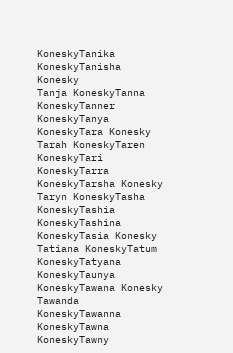KoneskyTanika KoneskyTanisha Konesky
Tanja KoneskyTanna KoneskyTanner KoneskyTanya KoneskyTara Konesky
Tarah KoneskyTaren KoneskyTari KoneskyTarra KoneskyTarsha Konesky
Taryn KoneskyTasha KoneskyTashia KoneskyTashina KoneskyTasia Konesky
Tatiana KoneskyTatum KoneskyTatyana KoneskyTaunya KoneskyTawana Konesky
Tawanda KoneskyTawanna KoneskyTawna KoneskyTawny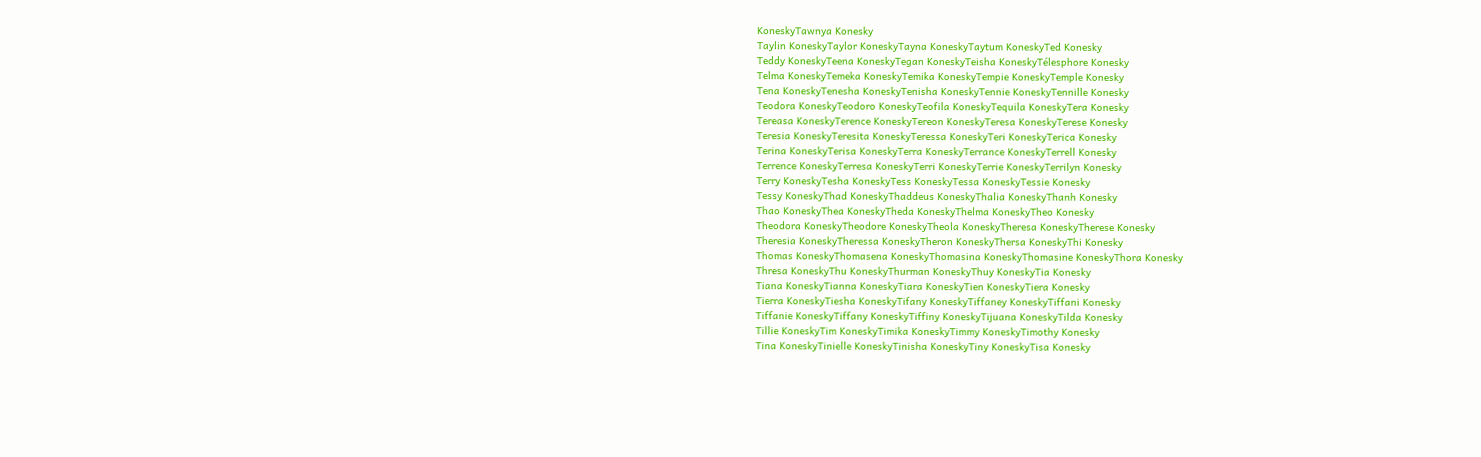KoneskyTawnya Konesky
Taylin KoneskyTaylor KoneskyTayna KoneskyTaytum KoneskyTed Konesky
Teddy KoneskyTeena KoneskyTegan KoneskyTeisha KoneskyTélesphore Konesky
Telma KoneskyTemeka KoneskyTemika KoneskyTempie KoneskyTemple Konesky
Tena KoneskyTenesha KoneskyTenisha KoneskyTennie KoneskyTennille Konesky
Teodora KoneskyTeodoro KoneskyTeofila KoneskyTequila KoneskyTera Konesky
Tereasa KoneskyTerence KoneskyTereon KoneskyTeresa KoneskyTerese Konesky
Teresia KoneskyTeresita KoneskyTeressa KoneskyTeri KoneskyTerica Konesky
Terina KoneskyTerisa KoneskyTerra KoneskyTerrance KoneskyTerrell Konesky
Terrence KoneskyTerresa KoneskyTerri KoneskyTerrie KoneskyTerrilyn Konesky
Terry KoneskyTesha KoneskyTess KoneskyTessa KoneskyTessie Konesky
Tessy KoneskyThad KoneskyThaddeus KoneskyThalia KoneskyThanh Konesky
Thao KoneskyThea KoneskyTheda KoneskyThelma KoneskyTheo Konesky
Theodora KoneskyTheodore KoneskyTheola KoneskyTheresa KoneskyTherese Konesky
Theresia KoneskyTheressa KoneskyTheron KoneskyThersa KoneskyThi Konesky
Thomas KoneskyThomasena KoneskyThomasina KoneskyThomasine KoneskyThora Konesky
Thresa KoneskyThu KoneskyThurman KoneskyThuy KoneskyTia Konesky
Tiana KoneskyTianna KoneskyTiara KoneskyTien KoneskyTiera Konesky
Tierra KoneskyTiesha KoneskyTifany KoneskyTiffaney KoneskyTiffani Konesky
Tiffanie KoneskyTiffany KoneskyTiffiny KoneskyTijuana KoneskyTilda Konesky
Tillie KoneskyTim KoneskyTimika KoneskyTimmy KoneskyTimothy Konesky
Tina KoneskyTinielle KoneskyTinisha KoneskyTiny KoneskyTisa Konesky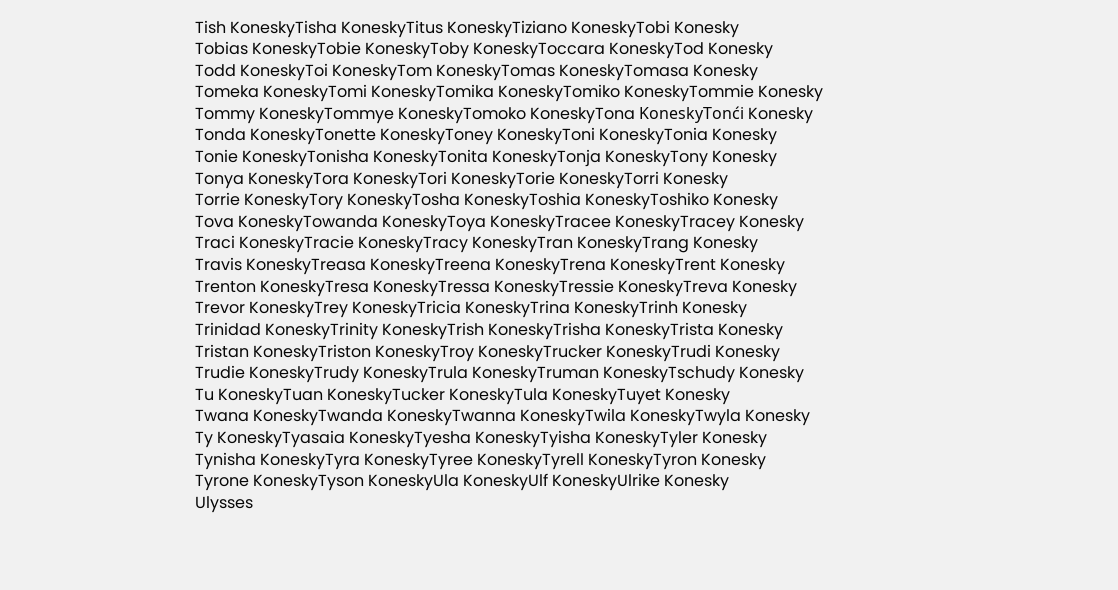Tish KoneskyTisha KoneskyTitus KoneskyTiziano KoneskyTobi Konesky
Tobias KoneskyTobie KoneskyToby KoneskyToccara KoneskyTod Konesky
Todd KoneskyToi KoneskyTom KoneskyTomas KoneskyTomasa Konesky
Tomeka KoneskyTomi KoneskyTomika KoneskyTomiko KoneskyTommie Konesky
Tommy KoneskyTommye KoneskyTomoko KoneskyTona KoneskyTonći Konesky
Tonda KoneskyTonette KoneskyToney KoneskyToni KoneskyTonia Konesky
Tonie KoneskyTonisha KoneskyTonita KoneskyTonja KoneskyTony Konesky
Tonya KoneskyTora KoneskyTori KoneskyTorie KoneskyTorri Konesky
Torrie KoneskyTory KoneskyTosha KoneskyToshia KoneskyToshiko Konesky
Tova KoneskyTowanda KoneskyToya KoneskyTracee KoneskyTracey Konesky
Traci KoneskyTracie KoneskyTracy KoneskyTran KoneskyTrang Konesky
Travis KoneskyTreasa KoneskyTreena KoneskyTrena KoneskyTrent Konesky
Trenton KoneskyTresa KoneskyTressa KoneskyTressie KoneskyTreva Konesky
Trevor KoneskyTrey KoneskyTricia KoneskyTrina KoneskyTrinh Konesky
Trinidad KoneskyTrinity KoneskyTrish KoneskyTrisha KoneskyTrista Konesky
Tristan KoneskyTriston KoneskyTroy KoneskyTrucker KoneskyTrudi Konesky
Trudie KoneskyTrudy KoneskyTrula KoneskyTruman KoneskyTschudy Konesky
Tu KoneskyTuan KoneskyTucker KoneskyTula KoneskyTuyet Konesky
Twana KoneskyTwanda KoneskyTwanna KoneskyTwila KoneskyTwyla Konesky
Ty KoneskyTyasaia KoneskyTyesha KoneskyTyisha KoneskyTyler Konesky
Tynisha KoneskyTyra KoneskyTyree KoneskyTyrell KoneskyTyron Konesky
Tyrone KoneskyTyson KoneskyUla KoneskyUlf KoneskyUlrike Konesky
Ulysses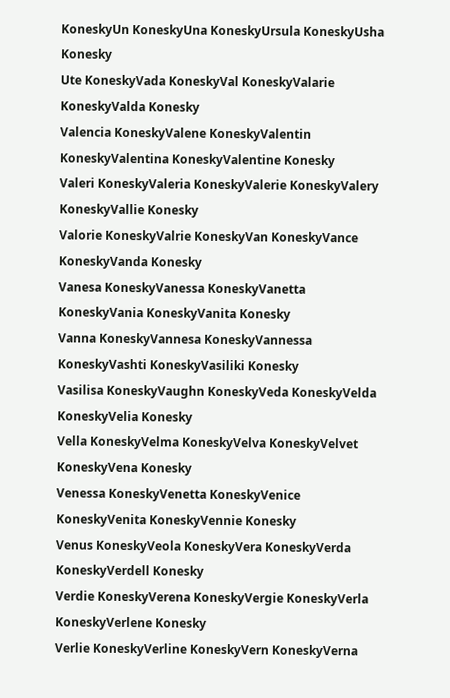KoneskyUn KoneskyUna KoneskyUrsula KoneskyUsha Konesky
Ute KoneskyVada KoneskyVal KoneskyValarie KoneskyValda Konesky
Valencia KoneskyValene KoneskyValentin KoneskyValentina KoneskyValentine Konesky
Valeri KoneskyValeria KoneskyValerie KoneskyValery KoneskyVallie Konesky
Valorie KoneskyValrie KoneskyVan KoneskyVance KoneskyVanda Konesky
Vanesa KoneskyVanessa KoneskyVanetta KoneskyVania KoneskyVanita Konesky
Vanna KoneskyVannesa KoneskyVannessa KoneskyVashti KoneskyVasiliki Konesky
Vasilisa KoneskyVaughn KoneskyVeda KoneskyVelda KoneskyVelia Konesky
Vella KoneskyVelma KoneskyVelva KoneskyVelvet KoneskyVena Konesky
Venessa KoneskyVenetta KoneskyVenice KoneskyVenita KoneskyVennie Konesky
Venus KoneskyVeola KoneskyVera KoneskyVerda KoneskyVerdell Konesky
Verdie KoneskyVerena KoneskyVergie KoneskyVerla KoneskyVerlene Konesky
Verlie KoneskyVerline KoneskyVern KoneskyVerna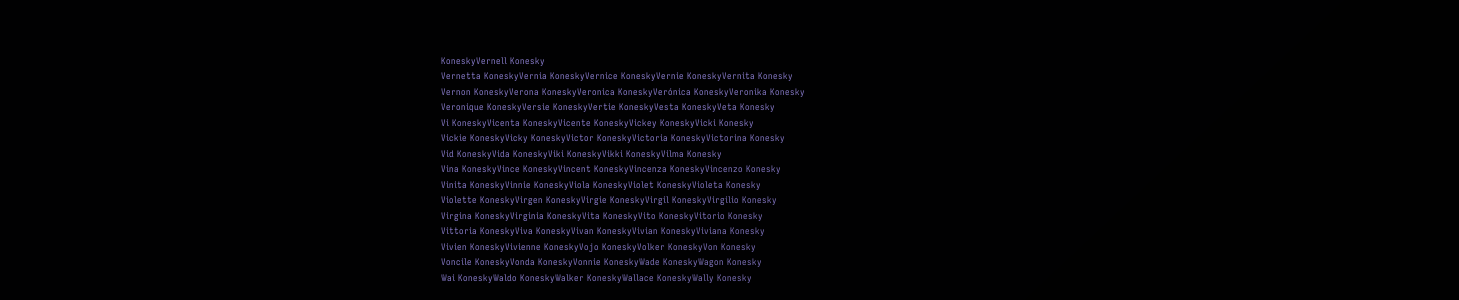KoneskyVernell Konesky
Vernetta KoneskyVernia KoneskyVernice KoneskyVernie KoneskyVernita Konesky
Vernon KoneskyVerona KoneskyVeronica KoneskyVerónica KoneskyVeronika Konesky
Veronique KoneskyVersie KoneskyVertie KoneskyVesta KoneskyVeta Konesky
Vi KoneskyVicenta KoneskyVicente KoneskyVickey KoneskyVicki Konesky
Vickie KoneskyVicky KoneskyVictor KoneskyVictoria KoneskyVictorina Konesky
Vid KoneskyVida KoneskyViki KoneskyVikki KoneskyVilma Konesky
Vina KoneskyVince KoneskyVincent KoneskyVincenza KoneskyVincenzo Konesky
Vinita KoneskyVinnie KoneskyViola KoneskyViolet KoneskyVioleta Konesky
Violette KoneskyVirgen KoneskyVirgie KoneskyVirgil KoneskyVirgilio Konesky
Virgina KoneskyVirginia KoneskyVita KoneskyVito KoneskyVitorio Konesky
Vittoria KoneskyViva KoneskyVivan KoneskyVivian KoneskyViviana Konesky
Vivien KoneskyVivienne KoneskyVojo KoneskyVolker KoneskyVon Konesky
Voncile KoneskyVonda KoneskyVonnie KoneskyWade KoneskyWagon Konesky
Wai KoneskyWaldo KoneskyWalker KoneskyWallace KoneskyWally Konesky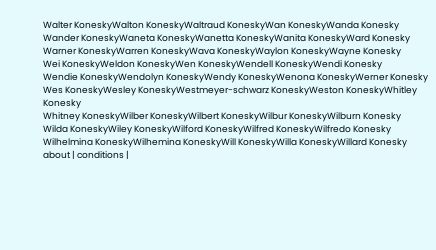Walter KoneskyWalton KoneskyWaltraud KoneskyWan KoneskyWanda Konesky
Wander KoneskyWaneta KoneskyWanetta KoneskyWanita KoneskyWard Konesky
Warner KoneskyWarren KoneskyWava KoneskyWaylon KoneskyWayne Konesky
Wei KoneskyWeldon KoneskyWen KoneskyWendell KoneskyWendi Konesky
Wendie KoneskyWendolyn KoneskyWendy KoneskyWenona KoneskyWerner Konesky
Wes KoneskyWesley KoneskyWestmeyer-schwarz KoneskyWeston KoneskyWhitley Konesky
Whitney KoneskyWilber KoneskyWilbert KoneskyWilbur KoneskyWilburn Konesky
Wilda KoneskyWiley KoneskyWilford KoneskyWilfred KoneskyWilfredo Konesky
Wilhelmina KoneskyWilhemina KoneskyWill KoneskyWilla KoneskyWillard Konesky
about | conditions |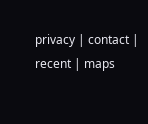privacy | contact | recent | maps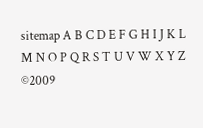sitemap A B C D E F G H I J K L M N O P Q R S T U V W X Y Z ©2009